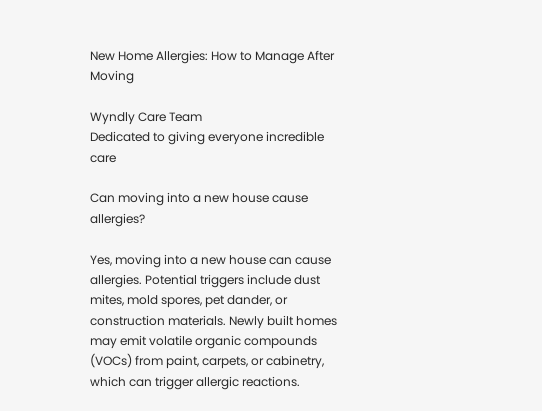New Home Allergies: How to Manage After Moving

Wyndly Care Team
Dedicated to giving everyone incredible care

Can moving into a new house cause allergies?

Yes, moving into a new house can cause allergies. Potential triggers include dust mites, mold spores, pet dander, or construction materials. Newly built homes may emit volatile organic compounds (VOCs) from paint, carpets, or cabinetry, which can trigger allergic reactions.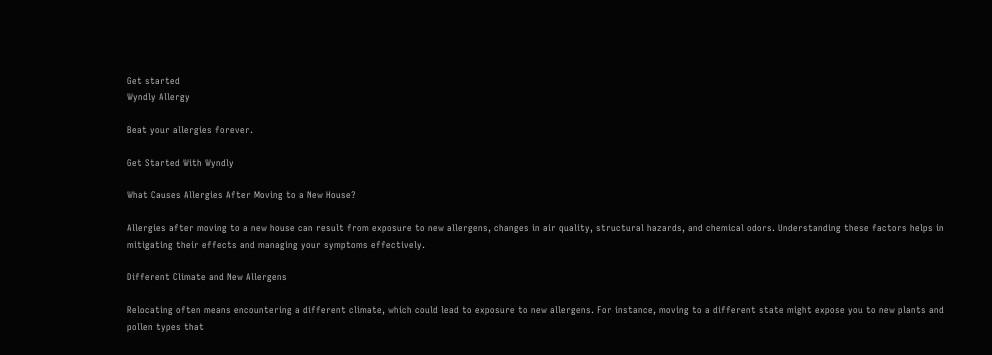Get started
Wyndly Allergy

Beat your allergies forever.

Get Started With Wyndly

What Causes Allergies After Moving to a New House?

Allergies after moving to a new house can result from exposure to new allergens, changes in air quality, structural hazards, and chemical odors. Understanding these factors helps in mitigating their effects and managing your symptoms effectively.

Different Climate and New Allergens

Relocating often means encountering a different climate, which could lead to exposure to new allergens. For instance, moving to a different state might expose you to new plants and pollen types that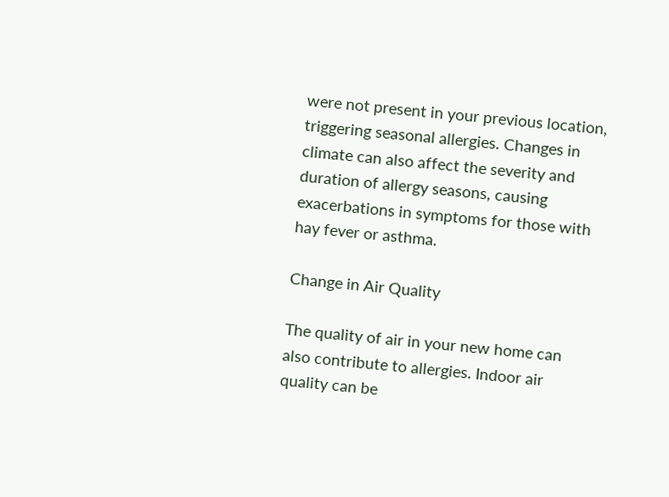were not present in your previous location, triggering seasonal allergies. Changes in climate can also affect the severity and duration of allergy seasons, causing exacerbations in symptoms for those with hay fever or asthma.

Change in Air Quality

The quality of air in your new home can also contribute to allergies. Indoor air quality can be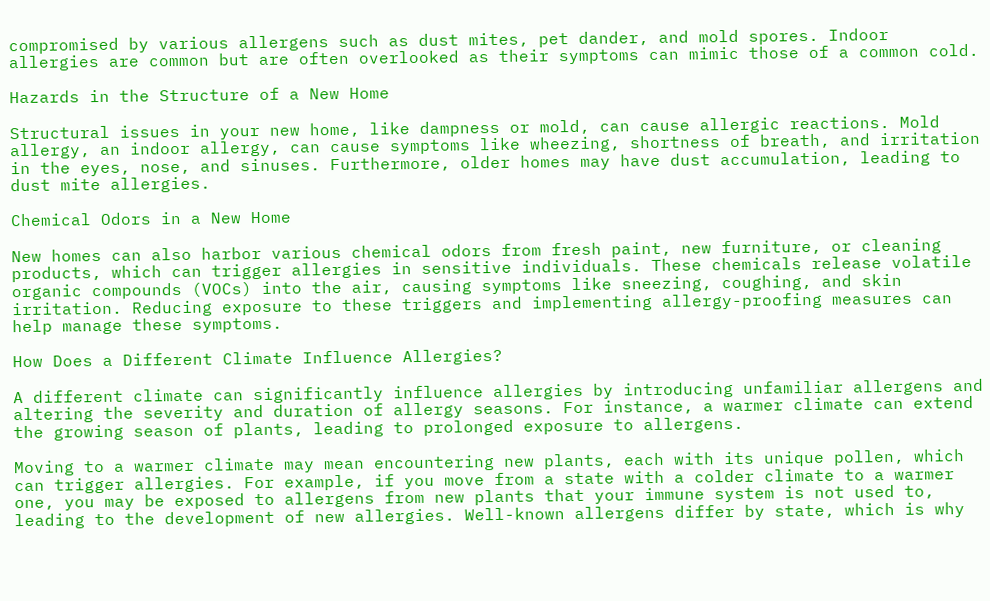compromised by various allergens such as dust mites, pet dander, and mold spores. Indoor allergies are common but are often overlooked as their symptoms can mimic those of a common cold.

Hazards in the Structure of a New Home

Structural issues in your new home, like dampness or mold, can cause allergic reactions. Mold allergy, an indoor allergy, can cause symptoms like wheezing, shortness of breath, and irritation in the eyes, nose, and sinuses. Furthermore, older homes may have dust accumulation, leading to dust mite allergies.

Chemical Odors in a New Home

New homes can also harbor various chemical odors from fresh paint, new furniture, or cleaning products, which can trigger allergies in sensitive individuals. These chemicals release volatile organic compounds (VOCs) into the air, causing symptoms like sneezing, coughing, and skin irritation. Reducing exposure to these triggers and implementing allergy-proofing measures can help manage these symptoms.

How Does a Different Climate Influence Allergies?

A different climate can significantly influence allergies by introducing unfamiliar allergens and altering the severity and duration of allergy seasons. For instance, a warmer climate can extend the growing season of plants, leading to prolonged exposure to allergens.

Moving to a warmer climate may mean encountering new plants, each with its unique pollen, which can trigger allergies. For example, if you move from a state with a colder climate to a warmer one, you may be exposed to allergens from new plants that your immune system is not used to, leading to the development of new allergies. Well-known allergens differ by state, which is why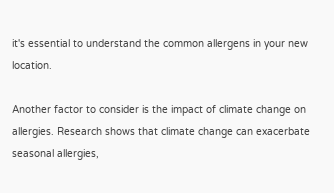it's essential to understand the common allergens in your new location.

Another factor to consider is the impact of climate change on allergies. Research shows that climate change can exacerbate seasonal allergies,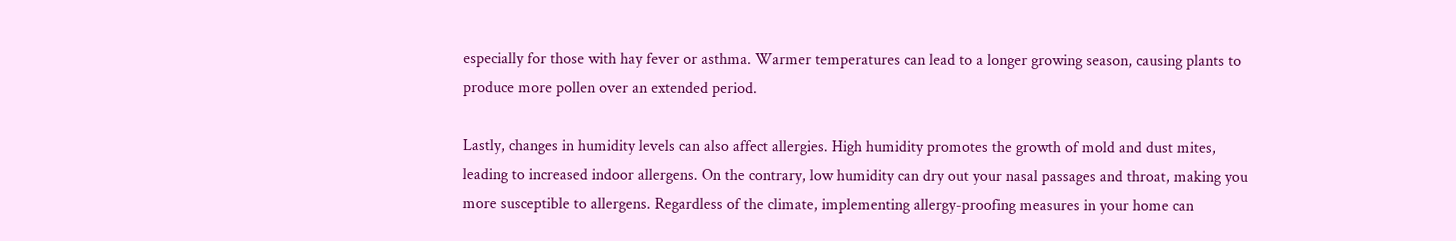especially for those with hay fever or asthma. Warmer temperatures can lead to a longer growing season, causing plants to produce more pollen over an extended period.

Lastly, changes in humidity levels can also affect allergies. High humidity promotes the growth of mold and dust mites, leading to increased indoor allergens. On the contrary, low humidity can dry out your nasal passages and throat, making you more susceptible to allergens. Regardless of the climate, implementing allergy-proofing measures in your home can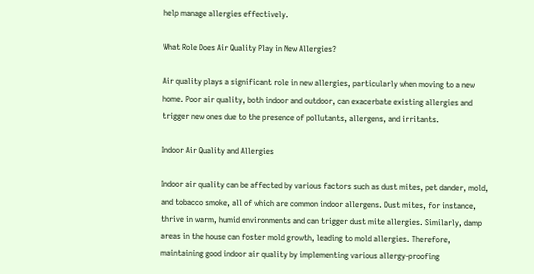help manage allergies effectively.

What Role Does Air Quality Play in New Allergies?

Air quality plays a significant role in new allergies, particularly when moving to a new home. Poor air quality, both indoor and outdoor, can exacerbate existing allergies and trigger new ones due to the presence of pollutants, allergens, and irritants.

Indoor Air Quality and Allergies

Indoor air quality can be affected by various factors such as dust mites, pet dander, mold, and tobacco smoke, all of which are common indoor allergens. Dust mites, for instance, thrive in warm, humid environments and can trigger dust mite allergies. Similarly, damp areas in the house can foster mold growth, leading to mold allergies. Therefore, maintaining good indoor air quality by implementing various allergy-proofing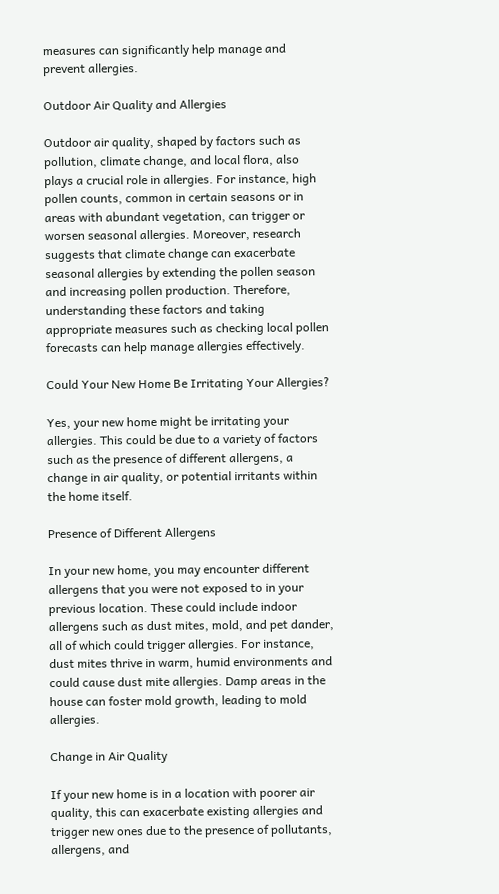measures can significantly help manage and prevent allergies.

Outdoor Air Quality and Allergies

Outdoor air quality, shaped by factors such as pollution, climate change, and local flora, also plays a crucial role in allergies. For instance, high pollen counts, common in certain seasons or in areas with abundant vegetation, can trigger or worsen seasonal allergies. Moreover, research suggests that climate change can exacerbate seasonal allergies by extending the pollen season and increasing pollen production. Therefore, understanding these factors and taking appropriate measures such as checking local pollen forecasts can help manage allergies effectively.

Could Your New Home Be Irritating Your Allergies?

Yes, your new home might be irritating your allergies. This could be due to a variety of factors such as the presence of different allergens, a change in air quality, or potential irritants within the home itself.

Presence of Different Allergens

In your new home, you may encounter different allergens that you were not exposed to in your previous location. These could include indoor allergens such as dust mites, mold, and pet dander, all of which could trigger allergies. For instance, dust mites thrive in warm, humid environments and could cause dust mite allergies. Damp areas in the house can foster mold growth, leading to mold allergies.

Change in Air Quality

If your new home is in a location with poorer air quality, this can exacerbate existing allergies and trigger new ones due to the presence of pollutants, allergens, and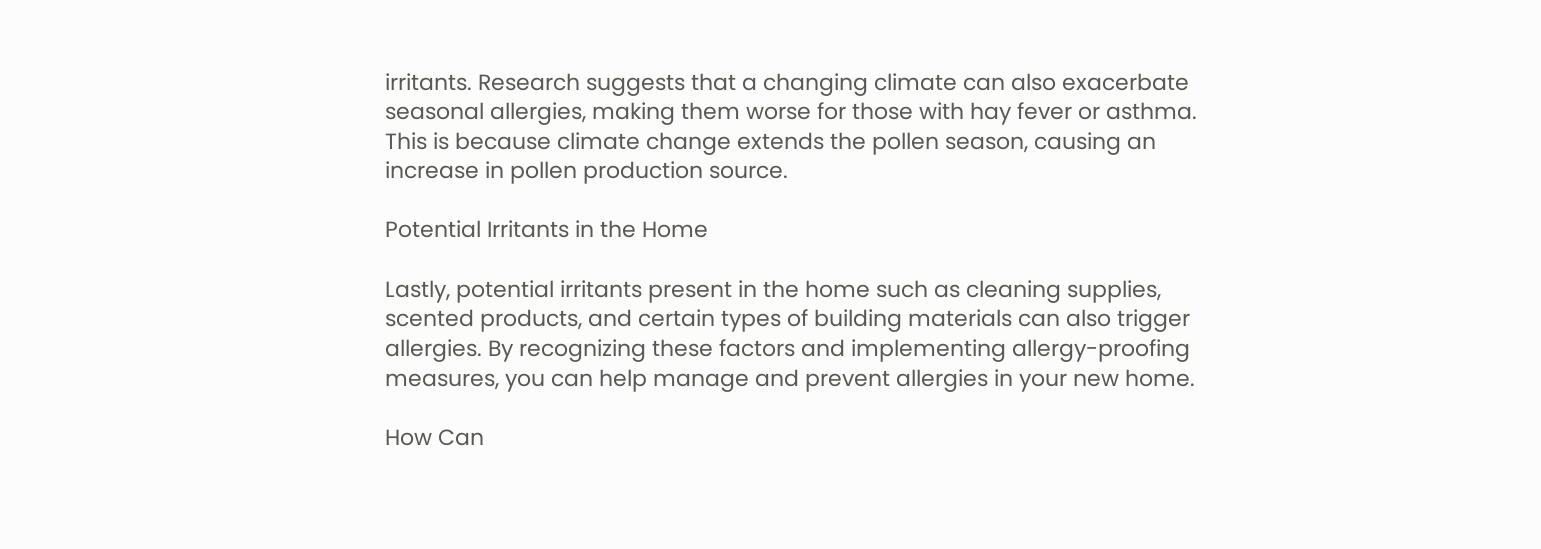irritants. Research suggests that a changing climate can also exacerbate seasonal allergies, making them worse for those with hay fever or asthma. This is because climate change extends the pollen season, causing an increase in pollen production source.

Potential Irritants in the Home

Lastly, potential irritants present in the home such as cleaning supplies, scented products, and certain types of building materials can also trigger allergies. By recognizing these factors and implementing allergy-proofing measures, you can help manage and prevent allergies in your new home.

How Can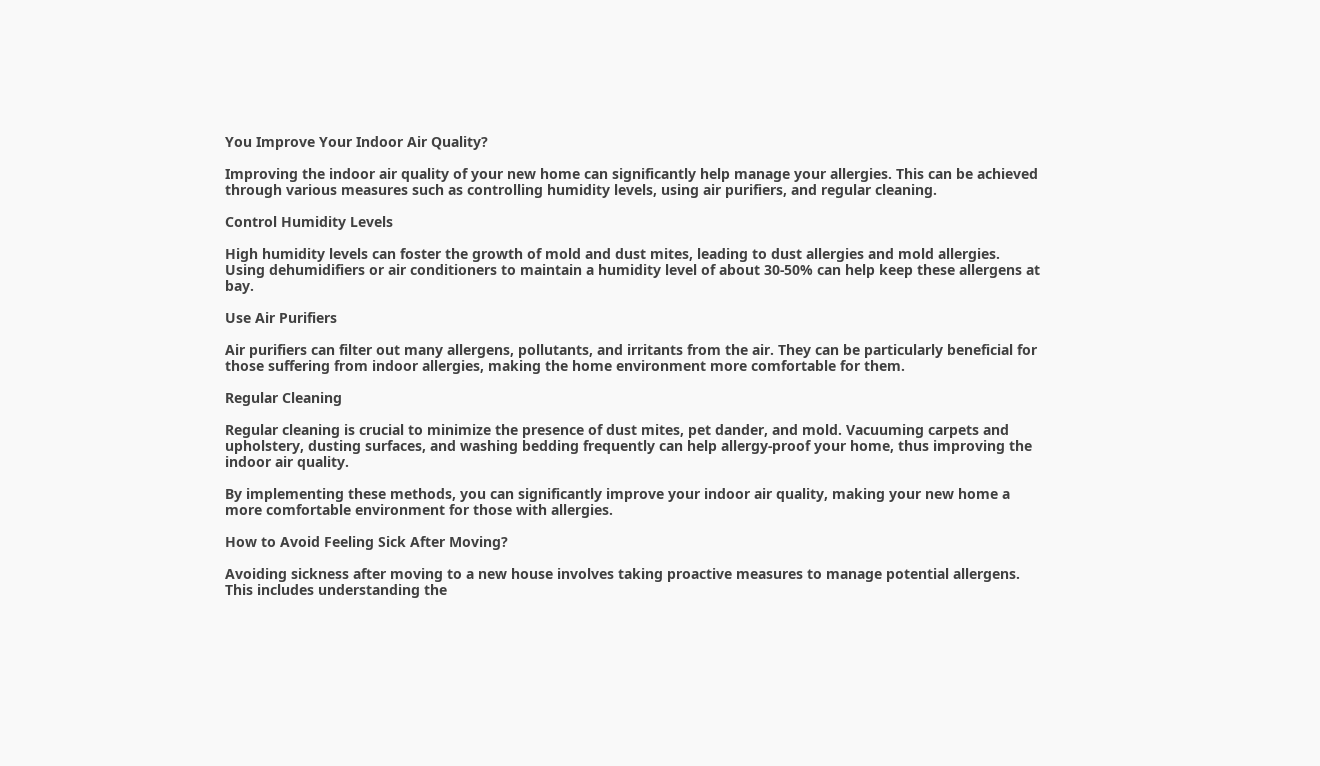You Improve Your Indoor Air Quality?

Improving the indoor air quality of your new home can significantly help manage your allergies. This can be achieved through various measures such as controlling humidity levels, using air purifiers, and regular cleaning.

Control Humidity Levels

High humidity levels can foster the growth of mold and dust mites, leading to dust allergies and mold allergies. Using dehumidifiers or air conditioners to maintain a humidity level of about 30-50% can help keep these allergens at bay.

Use Air Purifiers

Air purifiers can filter out many allergens, pollutants, and irritants from the air. They can be particularly beneficial for those suffering from indoor allergies, making the home environment more comfortable for them.

Regular Cleaning

Regular cleaning is crucial to minimize the presence of dust mites, pet dander, and mold. Vacuuming carpets and upholstery, dusting surfaces, and washing bedding frequently can help allergy-proof your home, thus improving the indoor air quality.

By implementing these methods, you can significantly improve your indoor air quality, making your new home a more comfortable environment for those with allergies.

How to Avoid Feeling Sick After Moving?

Avoiding sickness after moving to a new house involves taking proactive measures to manage potential allergens. This includes understanding the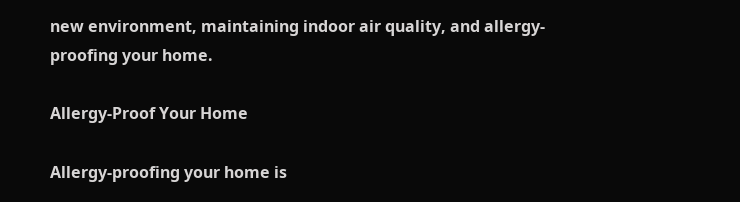new environment, maintaining indoor air quality, and allergy-proofing your home.

Allergy-Proof Your Home

Allergy-proofing your home is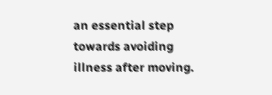an essential step towards avoiding illness after moving.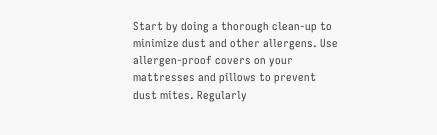Start by doing a thorough clean-up to minimize dust and other allergens. Use allergen-proof covers on your mattresses and pillows to prevent dust mites. Regularly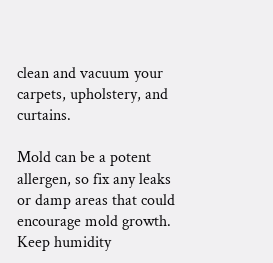clean and vacuum your carpets, upholstery, and curtains.

Mold can be a potent allergen, so fix any leaks or damp areas that could encourage mold growth. Keep humidity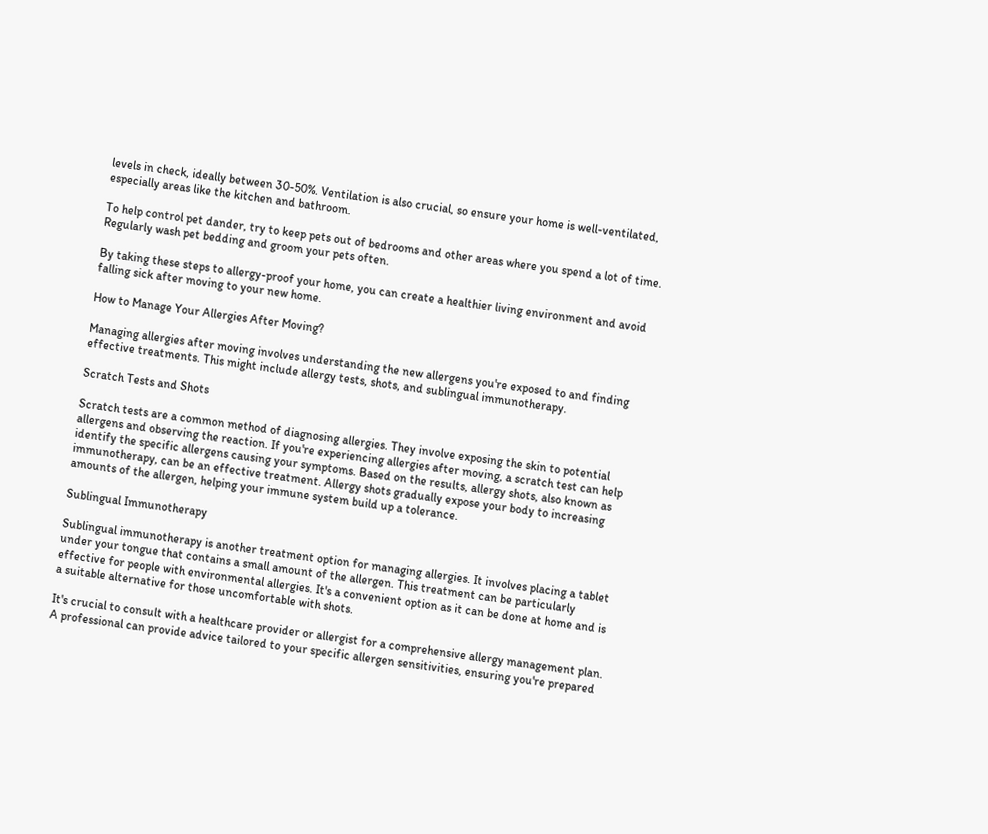levels in check, ideally between 30-50%. Ventilation is also crucial, so ensure your home is well-ventilated, especially areas like the kitchen and bathroom.

To help control pet dander, try to keep pets out of bedrooms and other areas where you spend a lot of time. Regularly wash pet bedding and groom your pets often.

By taking these steps to allergy-proof your home, you can create a healthier living environment and avoid falling sick after moving to your new home.

How to Manage Your Allergies After Moving?

Managing allergies after moving involves understanding the new allergens you're exposed to and finding effective treatments. This might include allergy tests, shots, and sublingual immunotherapy.

Scratch Tests and Shots

Scratch tests are a common method of diagnosing allergies. They involve exposing the skin to potential allergens and observing the reaction. If you're experiencing allergies after moving, a scratch test can help identify the specific allergens causing your symptoms. Based on the results, allergy shots, also known as immunotherapy, can be an effective treatment. Allergy shots gradually expose your body to increasing amounts of the allergen, helping your immune system build up a tolerance.

Sublingual Immunotherapy

Sublingual immunotherapy is another treatment option for managing allergies. It involves placing a tablet under your tongue that contains a small amount of the allergen. This treatment can be particularly effective for people with environmental allergies. It's a convenient option as it can be done at home and is a suitable alternative for those uncomfortable with shots.

It's crucial to consult with a healthcare provider or allergist for a comprehensive allergy management plan. A professional can provide advice tailored to your specific allergen sensitivities, ensuring you're prepared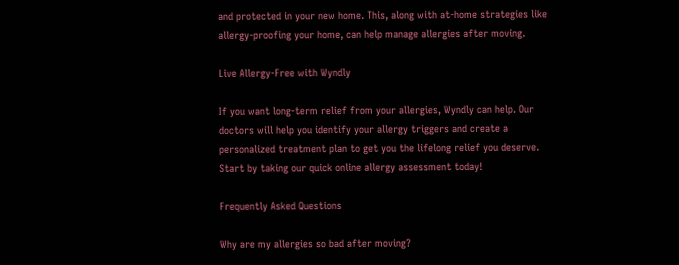and protected in your new home. This, along with at-home strategies like allergy-proofing your home, can help manage allergies after moving.

Live Allergy-Free with Wyndly

If you want long-term relief from your allergies, Wyndly can help. Our doctors will help you identify your allergy triggers and create a personalized treatment plan to get you the lifelong relief you deserve. Start by taking our quick online allergy assessment today!

Frequently Asked Questions

Why are my allergies so bad after moving?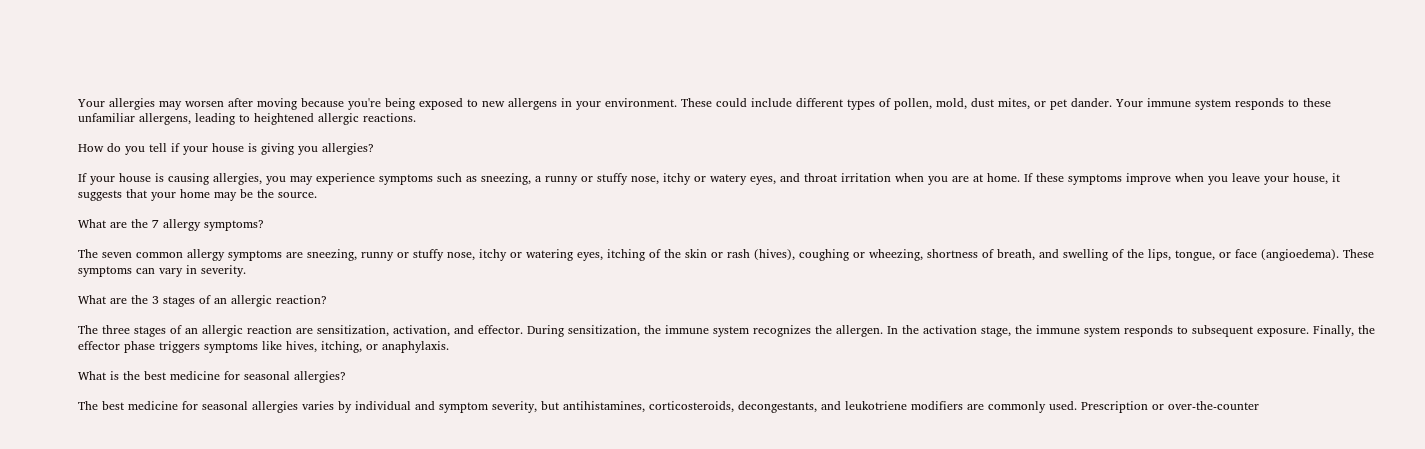Your allergies may worsen after moving because you're being exposed to new allergens in your environment. These could include different types of pollen, mold, dust mites, or pet dander. Your immune system responds to these unfamiliar allergens, leading to heightened allergic reactions.

How do you tell if your house is giving you allergies?

If your house is causing allergies, you may experience symptoms such as sneezing, a runny or stuffy nose, itchy or watery eyes, and throat irritation when you are at home. If these symptoms improve when you leave your house, it suggests that your home may be the source.

What are the 7 allergy symptoms?

The seven common allergy symptoms are sneezing, runny or stuffy nose, itchy or watering eyes, itching of the skin or rash (hives), coughing or wheezing, shortness of breath, and swelling of the lips, tongue, or face (angioedema). These symptoms can vary in severity.

What are the 3 stages of an allergic reaction?

The three stages of an allergic reaction are sensitization, activation, and effector. During sensitization, the immune system recognizes the allergen. In the activation stage, the immune system responds to subsequent exposure. Finally, the effector phase triggers symptoms like hives, itching, or anaphylaxis.

What is the best medicine for seasonal allergies?

The best medicine for seasonal allergies varies by individual and symptom severity, but antihistamines, corticosteroids, decongestants, and leukotriene modifiers are commonly used. Prescription or over-the-counter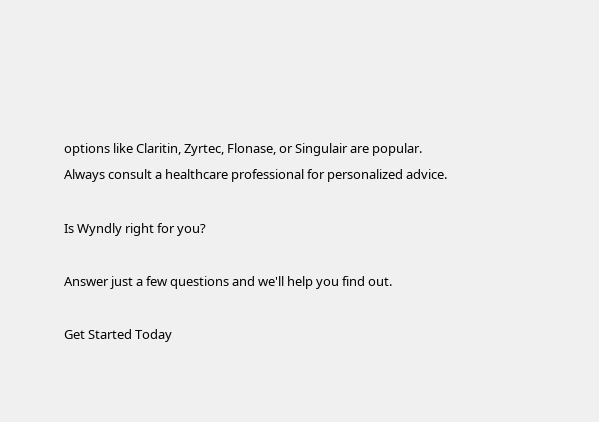options like Claritin, Zyrtec, Flonase, or Singulair are popular. Always consult a healthcare professional for personalized advice.

Is Wyndly right for you?

Answer just a few questions and we'll help you find out.

Get Started Today